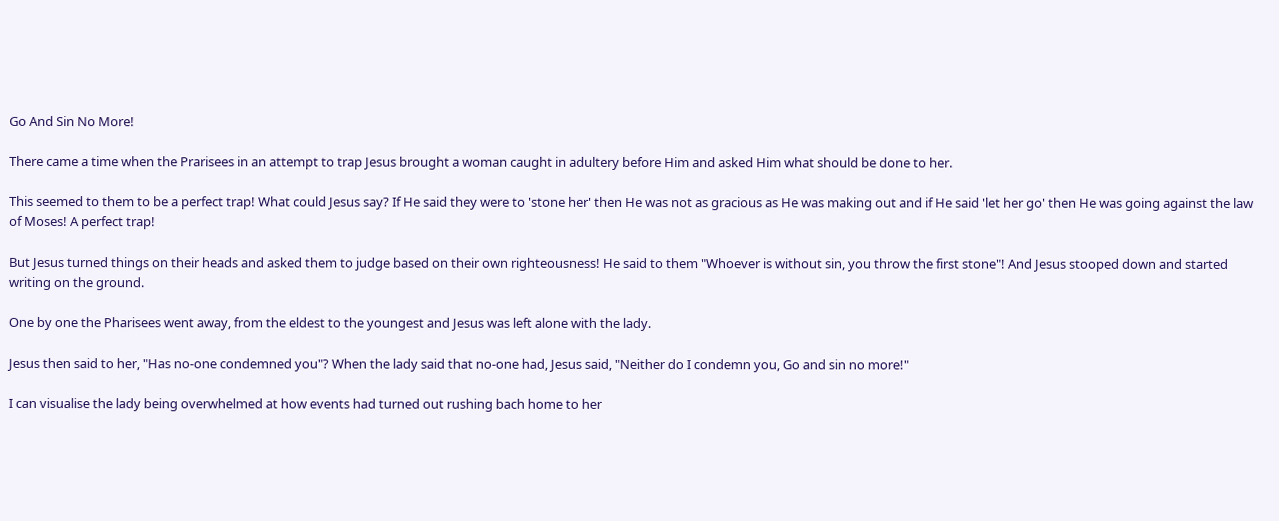Go And Sin No More!

There came a time when the Prarisees in an attempt to trap Jesus brought a woman caught in adultery before Him and asked Him what should be done to her.

This seemed to them to be a perfect trap! What could Jesus say? If He said they were to 'stone her' then He was not as gracious as He was making out and if He said 'let her go' then He was going against the law of Moses! A perfect trap!

But Jesus turned things on their heads and asked them to judge based on their own righteousness! He said to them "Whoever is without sin, you throw the first stone"! And Jesus stooped down and started writing on the ground.

One by one the Pharisees went away, from the eldest to the youngest and Jesus was left alone with the lady.

Jesus then said to her, "Has no-one condemned you"? When the lady said that no-one had, Jesus said, "Neither do I condemn you, Go and sin no more!"

I can visualise the lady being overwhelmed at how events had turned out rushing bach home to her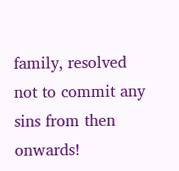family, resolved not to commit any sins from then onwards!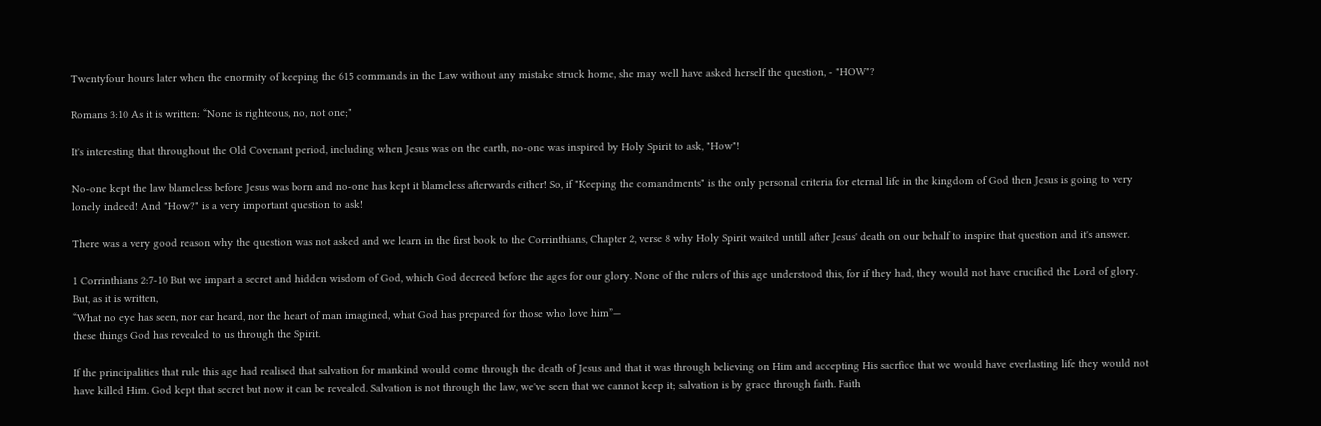Twentyfour hours later when the enormity of keeping the 615 commands in the Law without any mistake struck home, she may well have asked herself the question, - "HOW"?

Romans 3:10 As it is written: “None is righteous, no, not one;"

It's interesting that throughout the Old Covenant period, including when Jesus was on the earth, no-one was inspired by Holy Spirit to ask, "How"!

No-one kept the law blameless before Jesus was born and no-one has kept it blameless afterwards either! So, if "Keeping the comandments" is the only personal criteria for eternal life in the kingdom of God then Jesus is going to very lonely indeed! And "How?" is a very important question to ask!

There was a very good reason why the question was not asked and we learn in the first book to the Corrinthians, Chapter 2, verse 8 why Holy Spirit waited untill after Jesus' death on our behalf to inspire that question and it's answer.

1 Corrinthians 2:7-10 But we impart a secret and hidden wisdom of God, which God decreed before the ages for our glory. None of the rulers of this age understood this, for if they had, they would not have crucified the Lord of glory.
But, as it is written,
“What no eye has seen, nor ear heard, nor the heart of man imagined, what God has prepared for those who love him”—
these things God has revealed to us through the Spirit.

If the principalities that rule this age had realised that salvation for mankind would come through the death of Jesus and that it was through believing on Him and accepting His sacrfice that we would have everlasting life they would not have killed Him. God kept that secret but now it can be revealed. Salvation is not through the law, we've seen that we cannot keep it; salvation is by grace through faith. Faith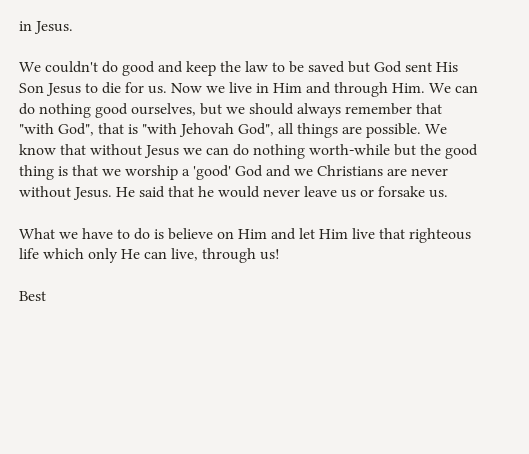in Jesus.

We couldn't do good and keep the law to be saved but God sent His Son Jesus to die for us. Now we live in Him and through Him. We can do nothing good ourselves, but we should always remember that "with God", that is "with Jehovah God", all things are possible. We know that without Jesus we can do nothing worth-while but the good thing is that we worship a 'good' God and we Christians are never without Jesus. He said that he would never leave us or forsake us.

What we have to do is believe on Him and let Him live that righteous life which only He can live, through us!

Best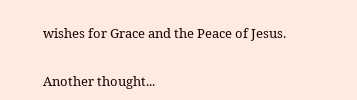wishes for Grace and the Peace of Jesus.


Another thought...